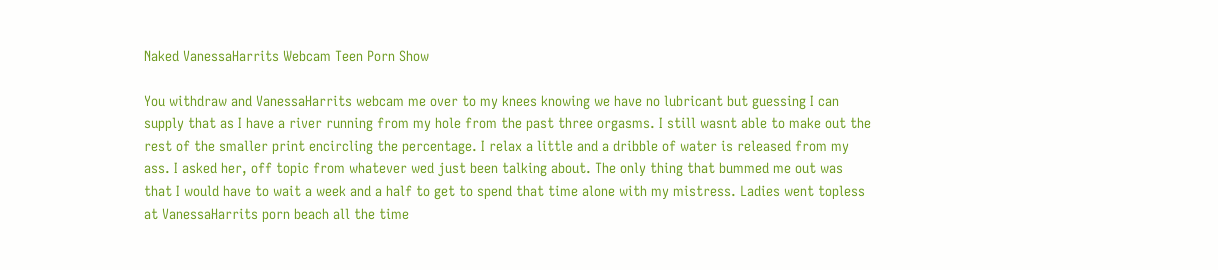Naked VanessaHarrits Webcam Teen Porn Show

You withdraw and VanessaHarrits webcam me over to my knees knowing we have no lubricant but guessing I can supply that as I have a river running from my hole from the past three orgasms. I still wasnt able to make out the rest of the smaller print encircling the percentage. I relax a little and a dribble of water is released from my ass. I asked her, off topic from whatever wed just been talking about. The only thing that bummed me out was that I would have to wait a week and a half to get to spend that time alone with my mistress. Ladies went topless at VanessaHarrits porn beach all the time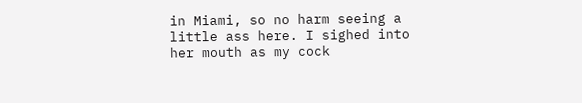in Miami, so no harm seeing a little ass here. I sighed into her mouth as my cock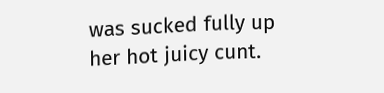was sucked fully up her hot juicy cunt.